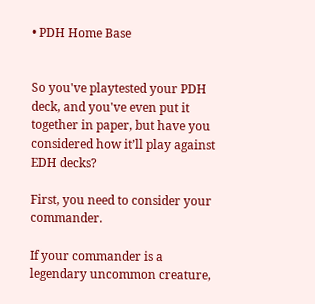• PDH Home Base


So you've playtested your PDH deck, and you've even put it together in paper, but have you considered how it’ll play against EDH decks?

First, you need to consider your commander.

If your commander is a legendary uncommon creature,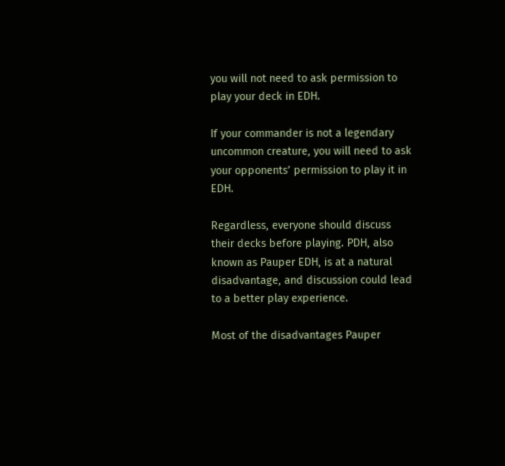you will not need to ask permission to play your deck in EDH.

If your commander is not a legendary uncommon creature, you will need to ask your opponents’ permission to play it in EDH.

Regardless, everyone should discuss their decks before playing. PDH, also known as Pauper EDH, is at a natural disadvantage, and discussion could lead to a better play experience.

Most of the disadvantages Pauper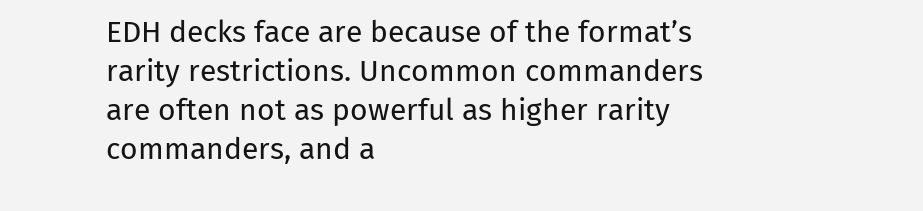EDH decks face are because of the format’s rarity restrictions. Uncommon commanders are often not as powerful as higher rarity commanders, and a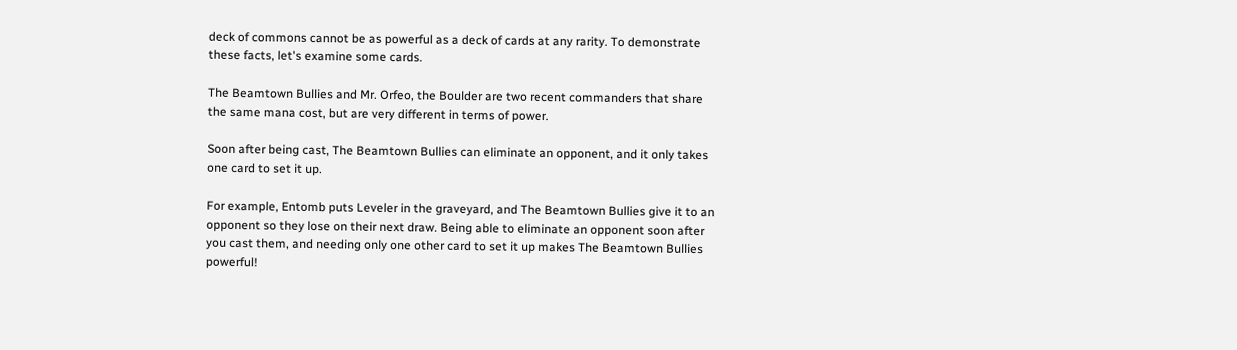deck of commons cannot be as powerful as a deck of cards at any rarity. To demonstrate these facts, let's examine some cards.

The Beamtown Bullies and Mr. Orfeo, the Boulder are two recent commanders that share the same mana cost, but are very different in terms of power.

Soon after being cast, The Beamtown Bullies can eliminate an opponent, and it only takes one card to set it up.

For example, Entomb puts Leveler in the graveyard, and The Beamtown Bullies give it to an opponent so they lose on their next draw. Being able to eliminate an opponent soon after you cast them, and needing only one other card to set it up makes The Beamtown Bullies powerful!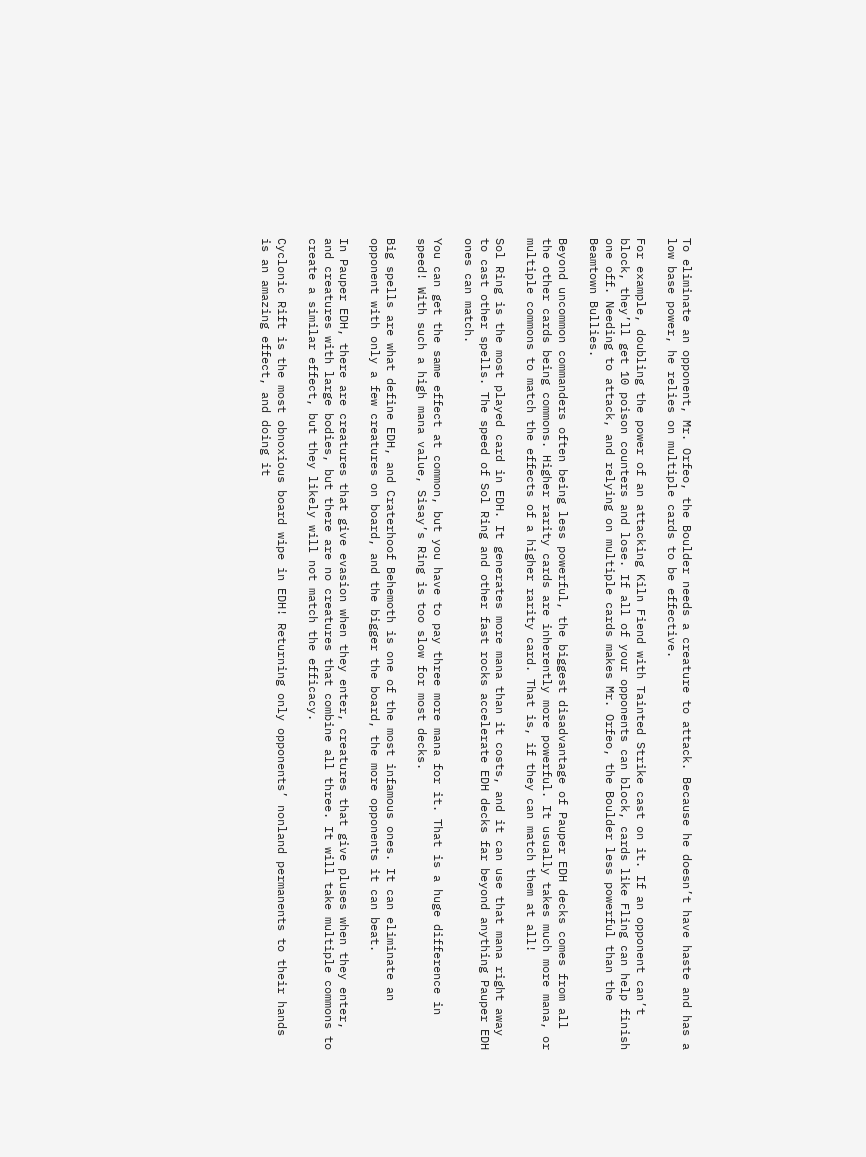To eliminate an opponent, Mr. Orfeo, the Boulder needs a creature to attack. Because he doesn’t have haste and has a low base power, he relies on multiple cards to be effective.

For example, doubling the power of an attacking Kiln Fiend with Tainted Strike cast on it. If an opponent can’t block, they’ll get 10 poison counters and lose. If all of your opponents can block, cards like Fling can help finish one off. Needing to attack, and relying on multiple cards makes Mr. Orfeo, the Boulder less powerful than the Beamtown Bullies.

Beyond uncommon commanders often being less powerful, the biggest disadvantage of Pauper EDH decks comes from all the other cards being commons. Higher rarity cards are inherently more powerful. It usually takes much more mana, or multiple commons to match the effects of a higher rarity card. That is, if they can match them at all!

Sol Ring is the most played card in EDH. It generates more mana than it costs, and it can use that mana right away to cast other spells. The speed of Sol Ring and other fast rocks accelerate EDH decks far beyond anything Pauper EDH ones can match.

You can get the same effect at common, but you have to pay three more mana for it. That is a huge difference in speed! With such a high mana value, Sisay’s Ring is too slow for most decks.

Big spells are what define EDH, and Craterhoof Behemoth is one of the most infamous ones. It can eliminate an opponent with only a few creatures on board, and the bigger the board, the more opponents it can beat.

In Pauper EDH, there are creatures that give evasion when they enter, creatures that give pluses when they enter, and creatures with large bodies, but there are no creatures that combine all three. It will take multiple commons to create a similar effect, but they likely will not match the efficacy.

Cyclonic Rift is the most obnoxious board wipe in EDH! Returning only opponents’ nonland permanents to their hands is an amazing effect, and doing it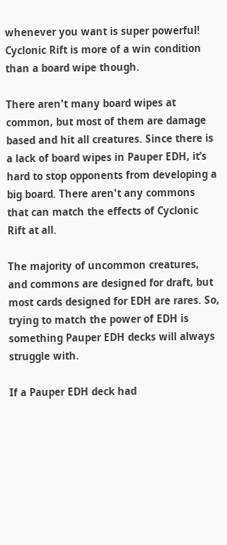whenever you want is super powerful! Cyclonic Rift is more of a win condition than a board wipe though.

There aren't many board wipes at common, but most of them are damage based and hit all creatures. Since there is a lack of board wipes in Pauper EDH, it’s hard to stop opponents from developing a big board. There aren't any commons that can match the effects of Cyclonic Rift at all.

The majority of uncommon creatures, and commons are designed for draft, but most cards designed for EDH are rares. So, trying to match the power of EDH is something Pauper EDH decks will always struggle with.

If a Pauper EDH deck had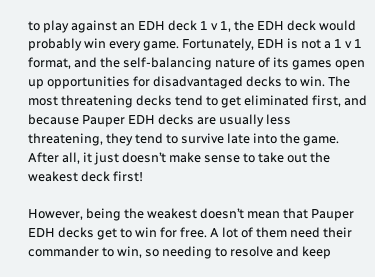to play against an EDH deck 1 v 1, the EDH deck would probably win every game. Fortunately, EDH is not a 1 v 1 format, and the self-balancing nature of its games open up opportunities for disadvantaged decks to win. The most threatening decks tend to get eliminated first, and because Pauper EDH decks are usually less threatening, they tend to survive late into the game. After all, it just doesn’t make sense to take out the weakest deck first!

However, being the weakest doesn’t mean that Pauper EDH decks get to win for free. A lot of them need their commander to win, so needing to resolve and keep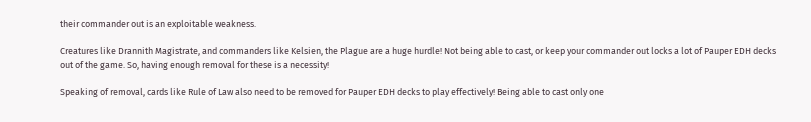their commander out is an exploitable weakness.

Creatures like Drannith Magistrate, and commanders like Kelsien, the Plague are a huge hurdle! Not being able to cast, or keep your commander out locks a lot of Pauper EDH decks out of the game. So, having enough removal for these is a necessity!

Speaking of removal, cards like Rule of Law also need to be removed for Pauper EDH decks to play effectively! Being able to cast only one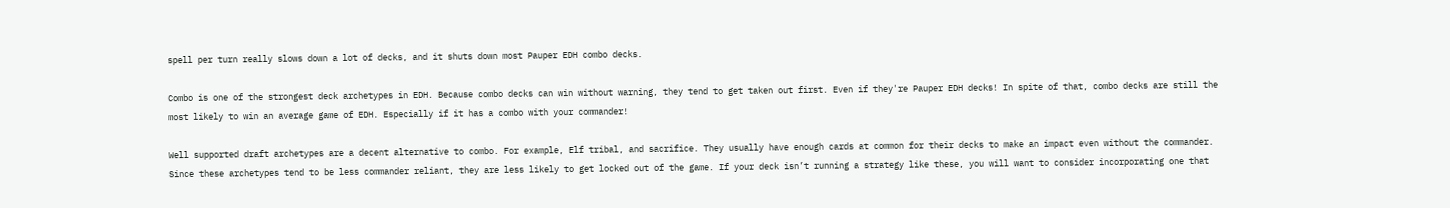spell per turn really slows down a lot of decks, and it shuts down most Pauper EDH combo decks.

Combo is one of the strongest deck archetypes in EDH. Because combo decks can win without warning, they tend to get taken out first. Even if they're Pauper EDH decks! In spite of that, combo decks are still the most likely to win an average game of EDH. Especially if it has a combo with your commander!

Well supported draft archetypes are a decent alternative to combo. For example, Elf tribal, and sacrifice. They usually have enough cards at common for their decks to make an impact even without the commander. Since these archetypes tend to be less commander reliant, they are less likely to get locked out of the game. If your deck isn’t running a strategy like these, you will want to consider incorporating one that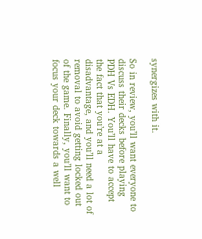synergizes with it.

So in review, you’ll want everyone to discuss their decks before playing PDH Vs EDH. You’ll have to accept the fact that you’re at a disadvantage, and you’ll need a lot of removal to avoid getting locked out of the game. Finally, you’ll want to focus your deck towards a well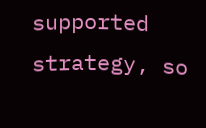supported strategy, so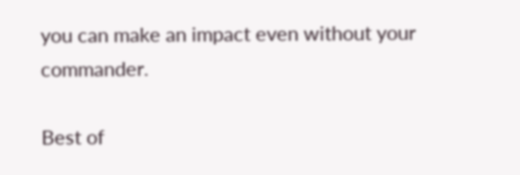you can make an impact even without your commander.

Best of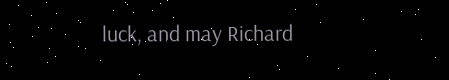luck, and may Richard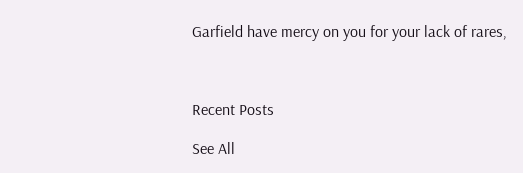Garfield have mercy on you for your lack of rares,



Recent Posts

See All